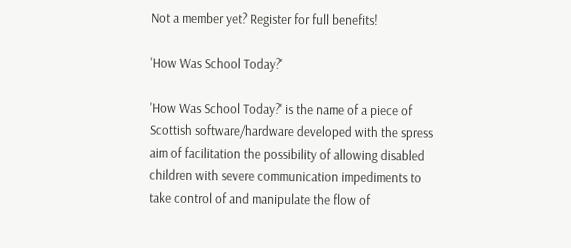Not a member yet? Register for full benefits!

'How Was School Today?'

'How Was School Today?' is the name of a piece of Scottish software/hardware developed with the spress aim of facilitation the possibility of allowing disabled children with severe communication impediments to take control of and manipulate the flow of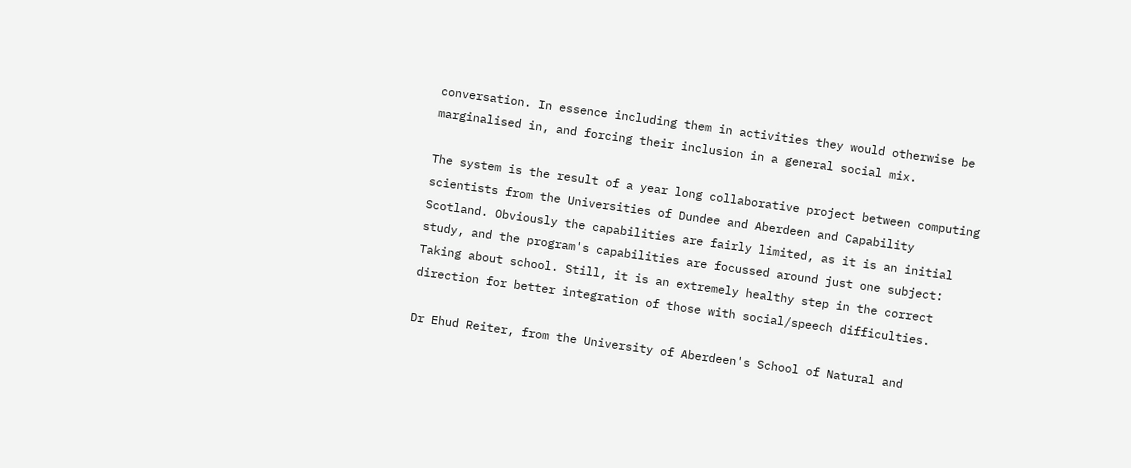conversation. In essence including them in activities they would otherwise be marginalised in, and forcing their inclusion in a general social mix.

The system is the result of a year long collaborative project between computing scientists from the Universities of Dundee and Aberdeen and Capability Scotland. Obviously the capabilities are fairly limited, as it is an initial study, and the program's capabilities are focussed around just one subject: Taking about school. Still, it is an extremely healthy step in the correct direction for better integration of those with social/speech difficulties.

Dr Ehud Reiter, from the University of Aberdeen's School of Natural and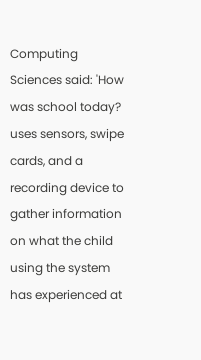Computing Sciences said: 'How was school today? uses sensors, swipe cards, and a recording device to gather information on what the child using the system has experienced at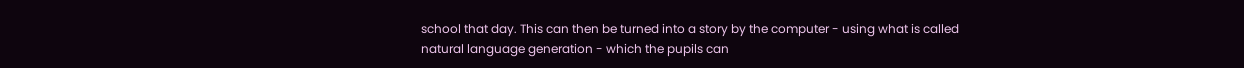school that day. This can then be turned into a story by the computer - using what is called natural language generation - which the pupils can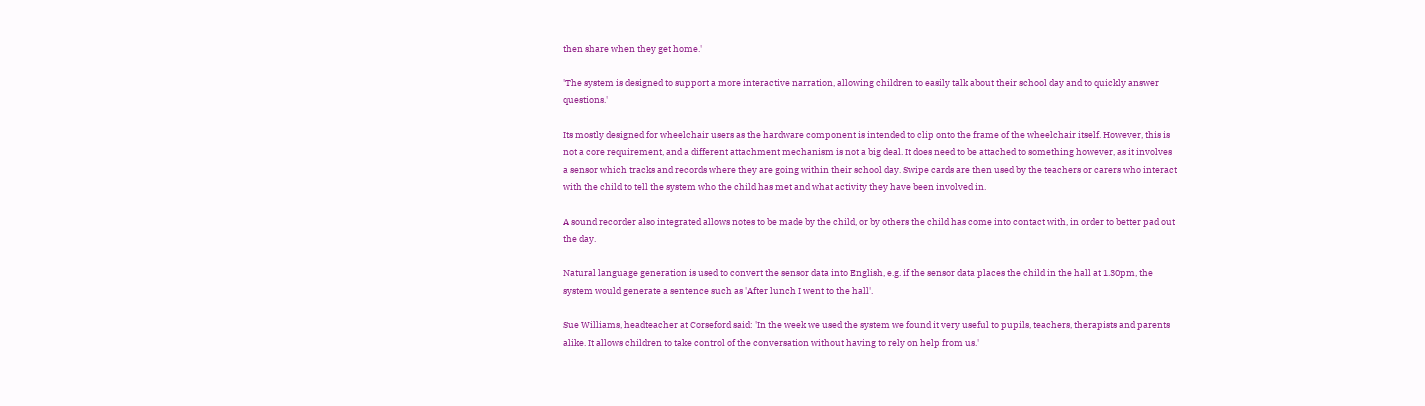then share when they get home.'

'The system is designed to support a more interactive narration, allowing children to easily talk about their school day and to quickly answer questions.'

Its mostly designed for wheelchair users as the hardware component is intended to clip onto the frame of the wheelchair itself. However, this is not a core requirement, and a different attachment mechanism is not a big deal. It does need to be attached to something however, as it involves a sensor which tracks and records where they are going within their school day. Swipe cards are then used by the teachers or carers who interact with the child to tell the system who the child has met and what activity they have been involved in.

A sound recorder also integrated allows notes to be made by the child, or by others the child has come into contact with, in order to better pad out the day.

Natural language generation is used to convert the sensor data into English, e.g. if the sensor data places the child in the hall at 1.30pm, the system would generate a sentence such as 'After lunch I went to the hall'.

Sue Williams, headteacher at Corseford said: 'In the week we used the system we found it very useful to pupils, teachers, therapists and parents alike. It allows children to take control of the conversation without having to rely on help from us.'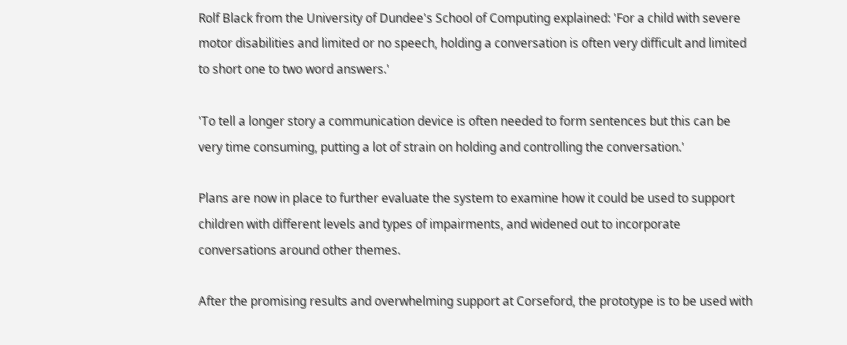Rolf Black from the University of Dundee's School of Computing explained: 'For a child with severe motor disabilities and limited or no speech, holding a conversation is often very difficult and limited to short one to two word answers.'

'To tell a longer story a communication device is often needed to form sentences but this can be very time consuming, putting a lot of strain on holding and controlling the conversation.'

Plans are now in place to further evaluate the system to examine how it could be used to support children with different levels and types of impairments, and widened out to incorporate conversations around other themes.

After the promising results and overwhelming support at Corseford, the prototype is to be used with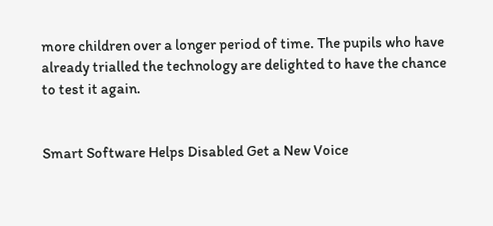more children over a longer period of time. The pupils who have already trialled the technology are delighted to have the chance to test it again.


Smart Software Helps Disabled Get a New Voice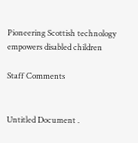Pioneering Scottish technology empowers disabled children

Staff Comments


Untitled Document .